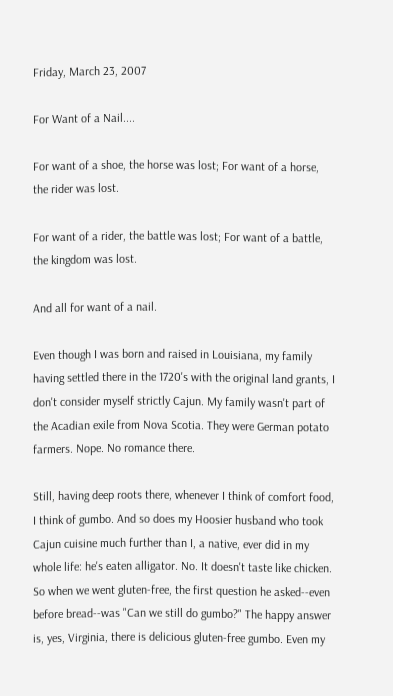Friday, March 23, 2007

For Want of a Nail....

For want of a shoe, the horse was lost; For want of a horse, the rider was lost.

For want of a rider, the battle was lost; For want of a battle, the kingdom was lost.

And all for want of a nail.

Even though I was born and raised in Louisiana, my family having settled there in the 1720's with the original land grants, I don't consider myself strictly Cajun. My family wasn't part of the Acadian exile from Nova Scotia. They were German potato farmers. Nope. No romance there.

Still, having deep roots there, whenever I think of comfort food, I think of gumbo. And so does my Hoosier husband who took Cajun cuisine much further than I, a native, ever did in my whole life: he's eaten alligator. No. It doesn't taste like chicken. So when we went gluten-free, the first question he asked--even before bread--was "Can we still do gumbo?" The happy answer is, yes, Virginia, there is delicious gluten-free gumbo. Even my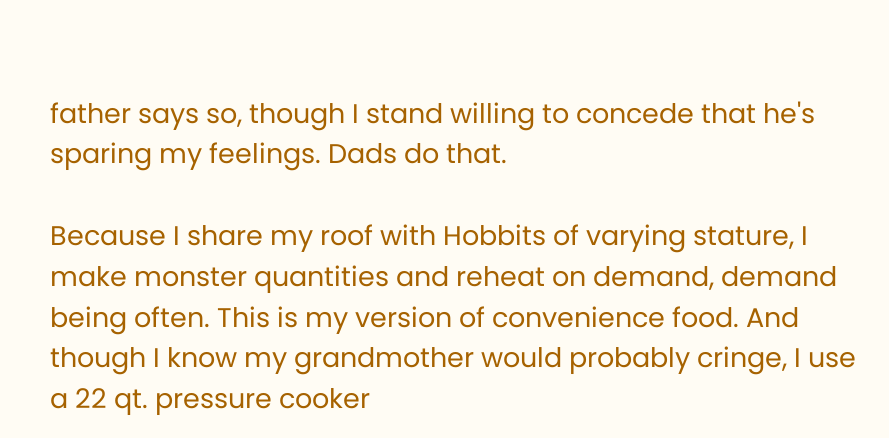father says so, though I stand willing to concede that he's sparing my feelings. Dads do that.

Because I share my roof with Hobbits of varying stature, I make monster quantities and reheat on demand, demand being often. This is my version of convenience food. And though I know my grandmother would probably cringe, I use a 22 qt. pressure cooker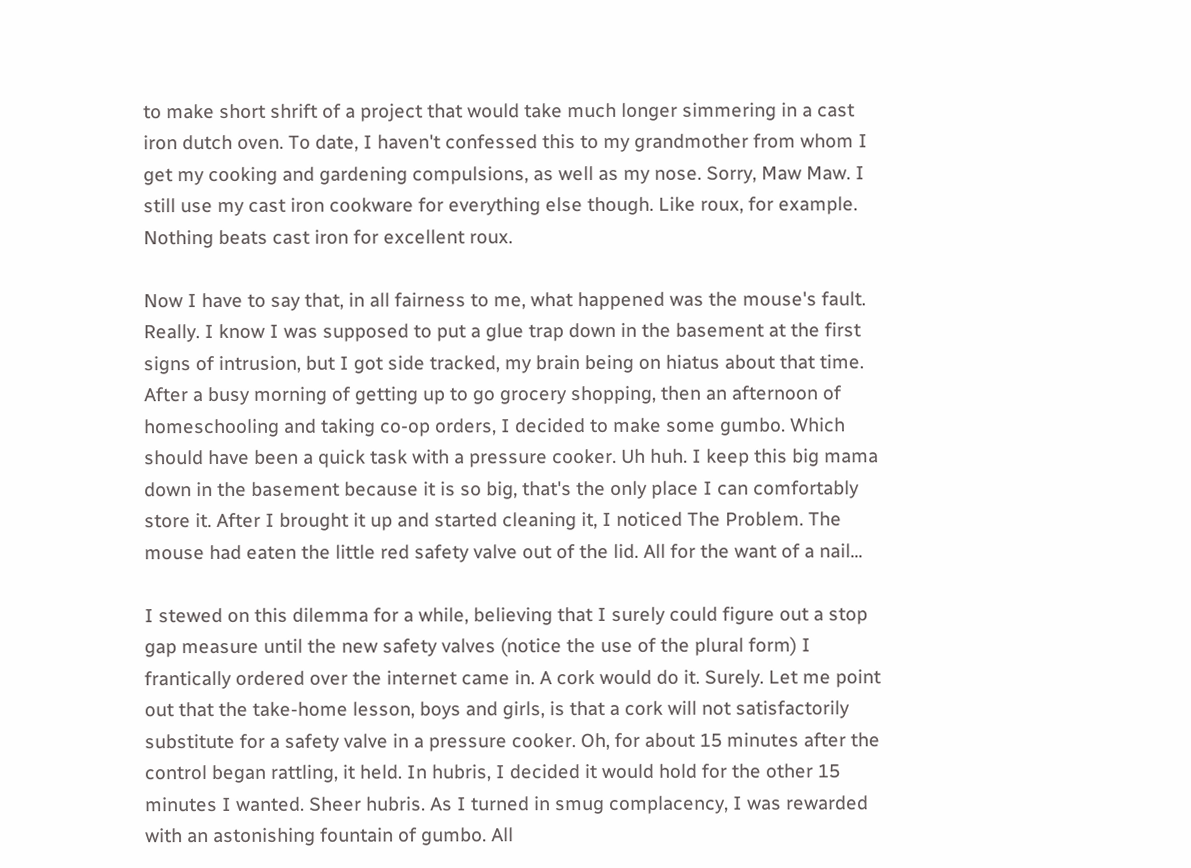to make short shrift of a project that would take much longer simmering in a cast iron dutch oven. To date, I haven't confessed this to my grandmother from whom I get my cooking and gardening compulsions, as well as my nose. Sorry, Maw Maw. I still use my cast iron cookware for everything else though. Like roux, for example. Nothing beats cast iron for excellent roux.

Now I have to say that, in all fairness to me, what happened was the mouse's fault. Really. I know I was supposed to put a glue trap down in the basement at the first signs of intrusion, but I got side tracked, my brain being on hiatus about that time. After a busy morning of getting up to go grocery shopping, then an afternoon of homeschooling and taking co-op orders, I decided to make some gumbo. Which should have been a quick task with a pressure cooker. Uh huh. I keep this big mama down in the basement because it is so big, that's the only place I can comfortably store it. After I brought it up and started cleaning it, I noticed The Problem. The mouse had eaten the little red safety valve out of the lid. All for the want of a nail...

I stewed on this dilemma for a while, believing that I surely could figure out a stop gap measure until the new safety valves (notice the use of the plural form) I frantically ordered over the internet came in. A cork would do it. Surely. Let me point out that the take-home lesson, boys and girls, is that a cork will not satisfactorily substitute for a safety valve in a pressure cooker. Oh, for about 15 minutes after the control began rattling, it held. In hubris, I decided it would hold for the other 15 minutes I wanted. Sheer hubris. As I turned in smug complacency, I was rewarded with an astonishing fountain of gumbo. All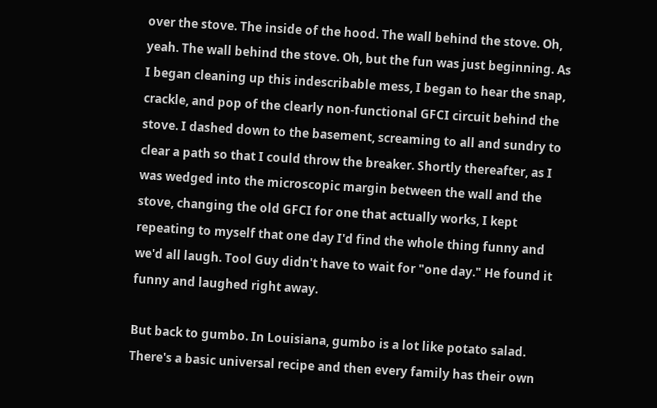over the stove. The inside of the hood. The wall behind the stove. Oh, yeah. The wall behind the stove. Oh, but the fun was just beginning. As I began cleaning up this indescribable mess, I began to hear the snap, crackle, and pop of the clearly non-functional GFCI circuit behind the stove. I dashed down to the basement, screaming to all and sundry to clear a path so that I could throw the breaker. Shortly thereafter, as I was wedged into the microscopic margin between the wall and the stove, changing the old GFCI for one that actually works, I kept repeating to myself that one day I'd find the whole thing funny and we'd all laugh. Tool Guy didn't have to wait for "one day." He found it funny and laughed right away.

But back to gumbo. In Louisiana, gumbo is a lot like potato salad. There's a basic universal recipe and then every family has their own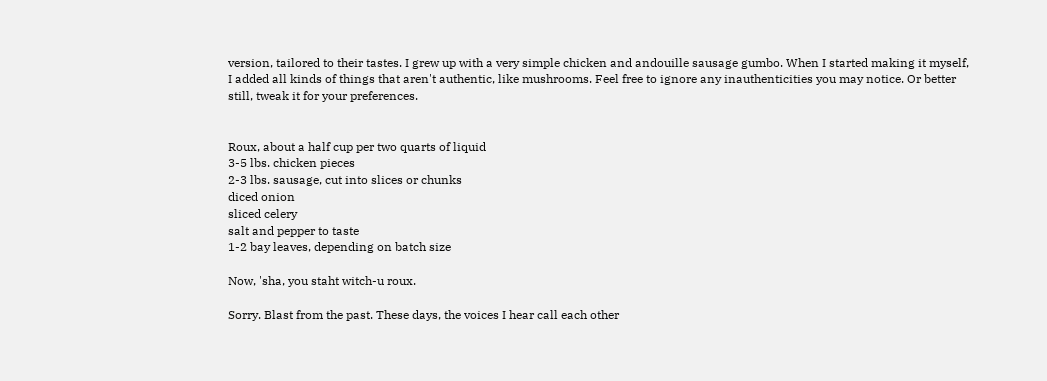version, tailored to their tastes. I grew up with a very simple chicken and andouille sausage gumbo. When I started making it myself, I added all kinds of things that aren't authentic, like mushrooms. Feel free to ignore any inauthenticities you may notice. Or better still, tweak it for your preferences.


Roux, about a half cup per two quarts of liquid
3-5 lbs. chicken pieces
2-3 lbs. sausage, cut into slices or chunks
diced onion
sliced celery
salt and pepper to taste
1-2 bay leaves, depending on batch size

Now, 'sha, you staht witch-u roux.

Sorry. Blast from the past. These days, the voices I hear call each other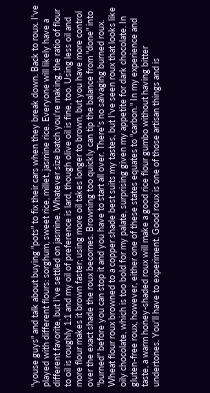"youse guys" and talk about buying "pots" to fix their cars when they break down. Back to roux. I've played with different flours: sorghum, sweet rice, millet, jasmine rice. Everyone will likely have a different favorite, but I've settled on jasmine. Whatever size batch you're making, the ratio of flour to oil is roughly 1:1 and my oil of preference is lard, though olive oil is fine, too. Using less oil and more flour makes it brown faster; using more oil takes longer to brown, but you have more control over the exact shade the roux becomes. Browning too quickly can tip the balance from "done" into "burned" before you can stop it and you have to start all over. There's no salvaging burned roux. Wheat flour roux browned to a copper shade best suits my tastes, but I've seen roux that looks like oily chocolate, which is too bold for my palate, surprising given my appetite for dark chocolate. In gluten-free roux, however, either one of these states equates to "carbon." In my experience and taste, a warm honey-shaded roux will make a good rice flour gumbo without having bitter undertones. You'll have to experiment. Good roux is one of those artisan things and is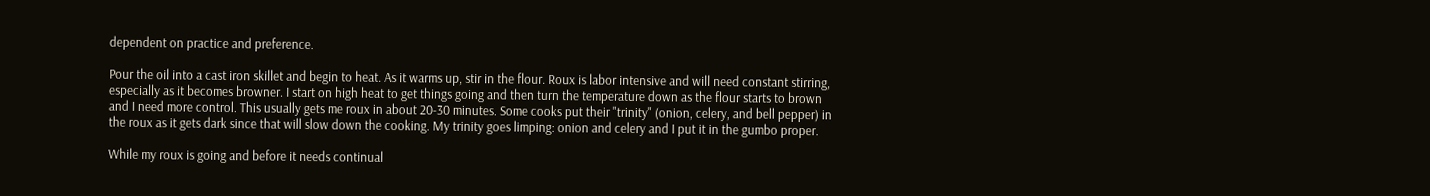dependent on practice and preference.

Pour the oil into a cast iron skillet and begin to heat. As it warms up, stir in the flour. Roux is labor intensive and will need constant stirring, especially as it becomes browner. I start on high heat to get things going and then turn the temperature down as the flour starts to brown and I need more control. This usually gets me roux in about 20-30 minutes. Some cooks put their "trinity" (onion, celery, and bell pepper) in the roux as it gets dark since that will slow down the cooking. My trinity goes limping: onion and celery and I put it in the gumbo proper.

While my roux is going and before it needs continual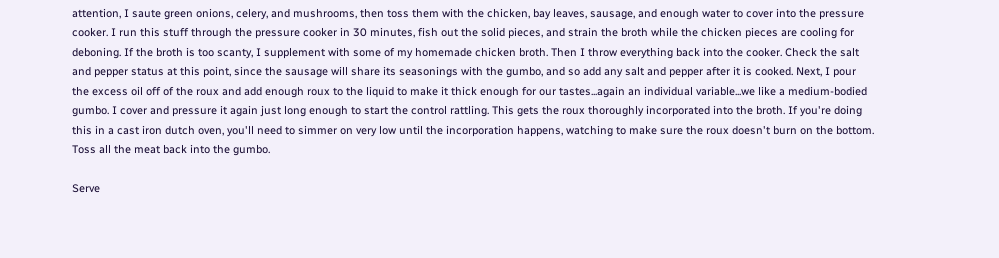attention, I saute green onions, celery, and mushrooms, then toss them with the chicken, bay leaves, sausage, and enough water to cover into the pressure cooker. I run this stuff through the pressure cooker in 30 minutes, fish out the solid pieces, and strain the broth while the chicken pieces are cooling for deboning. If the broth is too scanty, I supplement with some of my homemade chicken broth. Then I throw everything back into the cooker. Check the salt and pepper status at this point, since the sausage will share its seasonings with the gumbo, and so add any salt and pepper after it is cooked. Next, I pour the excess oil off of the roux and add enough roux to the liquid to make it thick enough for our tastes...again an individual variable...we like a medium-bodied gumbo. I cover and pressure it again just long enough to start the control rattling. This gets the roux thoroughly incorporated into the broth. If you're doing this in a cast iron dutch oven, you'll need to simmer on very low until the incorporation happens, watching to make sure the roux doesn't burn on the bottom. Toss all the meat back into the gumbo.

Serve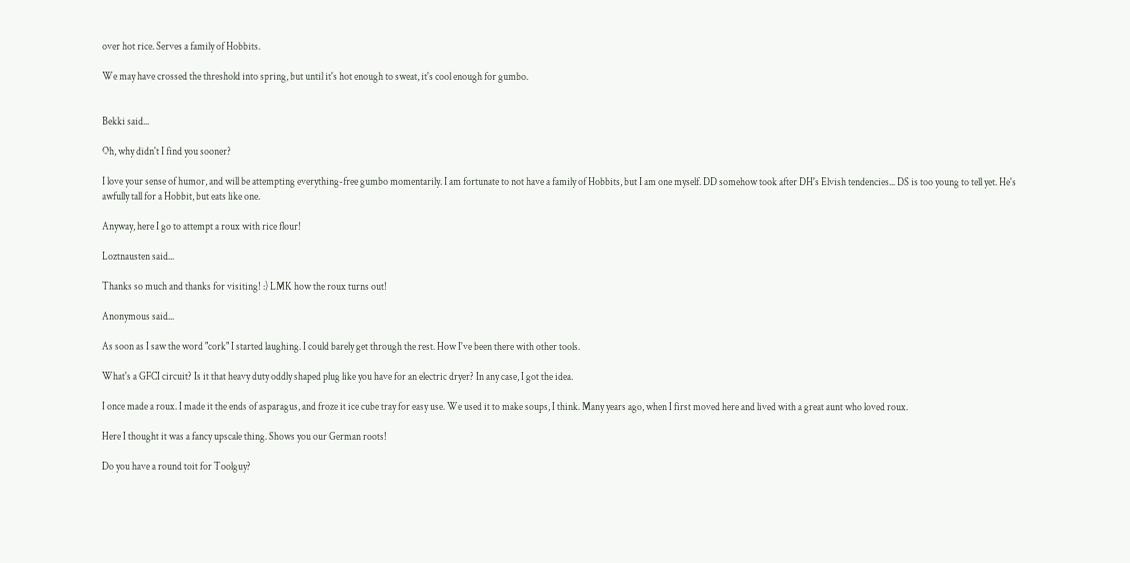over hot rice. Serves a family of Hobbits.

We may have crossed the threshold into spring, but until it's hot enough to sweat, it's cool enough for gumbo.


Bekki said...

Oh, why didn't I find you sooner?

I love your sense of humor, and will be attempting everything-free gumbo momentarily. I am fortunate to not have a family of Hobbits, but I am one myself. DD somehow took after DH's Elvish tendencies... DS is too young to tell yet. He's awfully tall for a Hobbit, but eats like one.

Anyway, here I go to attempt a roux with rice flour!

Loztnausten said...

Thanks so much and thanks for visiting! :) LMK how the roux turns out!

Anonymous said...

As soon as I saw the word "cork" I started laughing. I could barely get through the rest. How I've been there with other tools.

What's a GFCI circuit? Is it that heavy duty oddly shaped plug like you have for an electric dryer? In any case, I got the idea.

I once made a roux. I made it the ends of asparagus, and froze it ice cube tray for easy use. We used it to make soups, I think. Many years ago, when I first moved here and lived with a great aunt who loved roux.

Here I thought it was a fancy upscale thing. Shows you our German roots!

Do you have a round toit for Toolguy?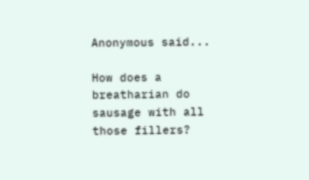Anonymous said...

How does a breatharian do sausage with all those fillers?